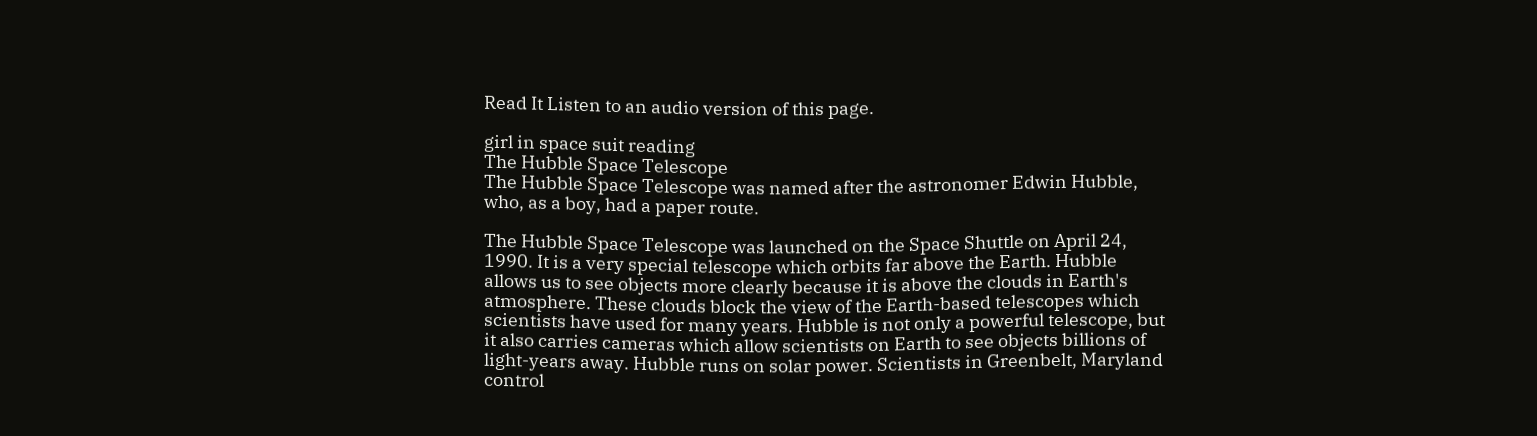Read It Listen to an audio version of this page.

girl in space suit reading
The Hubble Space Telescope
The Hubble Space Telescope was named after the astronomer Edwin Hubble, who, as a boy, had a paper route.

The Hubble Space Telescope was launched on the Space Shuttle on April 24, 1990. It is a very special telescope which orbits far above the Earth. Hubble allows us to see objects more clearly because it is above the clouds in Earth's atmosphere. These clouds block the view of the Earth-based telescopes which scientists have used for many years. Hubble is not only a powerful telescope, but it also carries cameras which allow scientists on Earth to see objects billions of light-years away. Hubble runs on solar power. Scientists in Greenbelt, Maryland control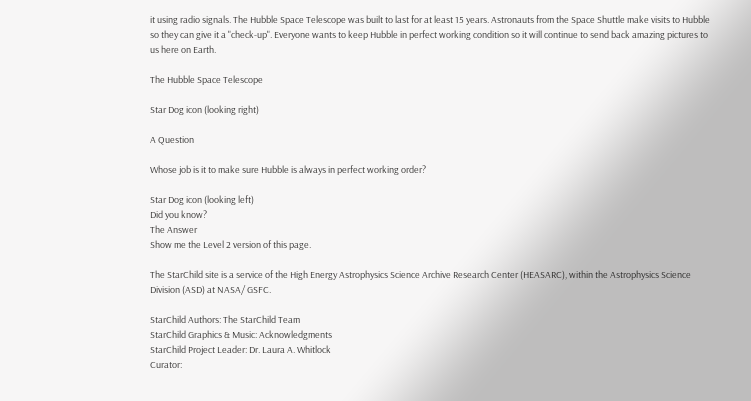it using radio signals. The Hubble Space Telescope was built to last for at least 15 years. Astronauts from the Space Shuttle make visits to Hubble so they can give it a "check-up". Everyone wants to keep Hubble in perfect working condition so it will continue to send back amazing pictures to us here on Earth.

The Hubble Space Telescope

Star Dog icon (looking right)

A Question

Whose job is it to make sure Hubble is always in perfect working order?

Star Dog icon (looking left)
Did you know?
The Answer
Show me the Level 2 version of this page.

The StarChild site is a service of the High Energy Astrophysics Science Archive Research Center (HEASARC), within the Astrophysics Science Division (ASD) at NASA/ GSFC.

StarChild Authors: The StarChild Team
StarChild Graphics & Music: Acknowledgments
StarChild Project Leader: Dr. Laura A. Whitlock
Curator: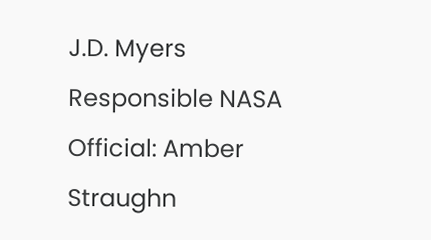J.D. Myers
Responsible NASA Official: Amber Straughn